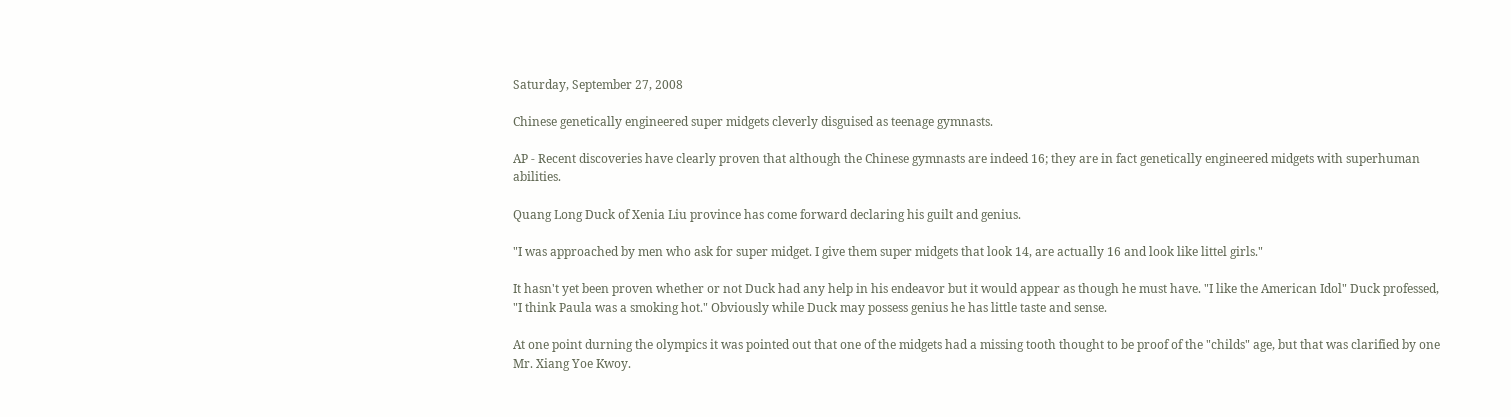Saturday, September 27, 2008

Chinese genetically engineered super midgets cleverly disguised as teenage gymnasts.

AP - Recent discoveries have clearly proven that although the Chinese gymnasts are indeed 16; they are in fact genetically engineered midgets with superhuman abilities.

Quang Long Duck of Xenia Liu province has come forward declaring his guilt and genius.

"I was approached by men who ask for super midget. I give them super midgets that look 14, are actually 16 and look like littel girls."

It hasn't yet been proven whether or not Duck had any help in his endeavor but it would appear as though he must have. "I like the American Idol" Duck professed, "I think Paula was a smoking hot." Obviously while Duck may possess genius he has little taste and sense.

At one point durning the olympics it was pointed out that one of the midgets had a missing tooth thought to be proof of the "childs" age, but that was clarified by one Mr. Xiang Yoe Kwoy.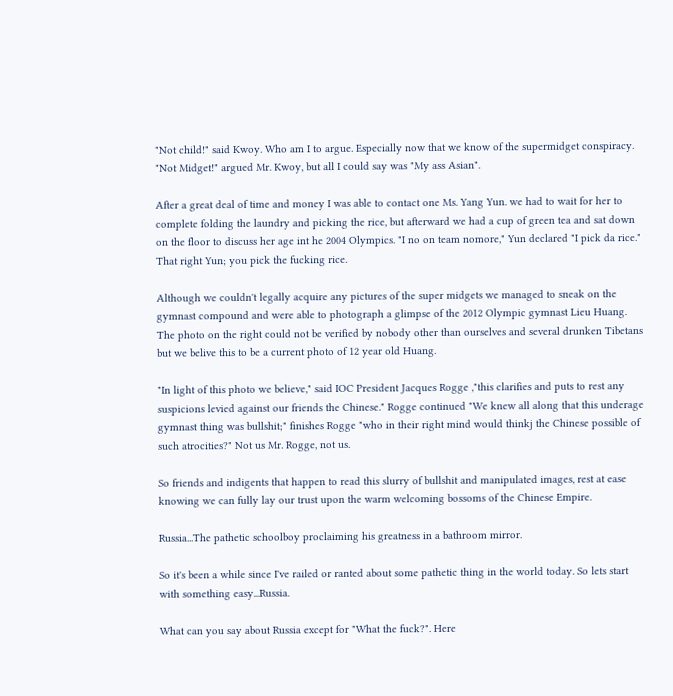"Not child!" said Kwoy. Who am I to argue. Especially now that we know of the supermidget conspiracy. "Not Midget!" argued Mr. Kwoy, but all I could say was "My ass Asian".

After a great deal of time and money I was able to contact one Ms. Yang Yun. we had to wait for her to complete folding the laundry and picking the rice, but afterward we had a cup of green tea and sat down on the floor to discuss her age int he 2004 Olympics. "I no on team nomore," Yun declared "I pick da rice." That right Yun; you pick the fucking rice.

Although we couldn't legally acquire any pictures of the super midgets we managed to sneak on the gymnast compound and were able to photograph a glimpse of the 2012 Olympic gymnast Lieu Huang. The photo on the right could not be verified by nobody other than ourselves and several drunken Tibetans but we belive this to be a current photo of 12 year old Huang.

"In light of this photo we believe," said IOC President Jacques Rogge ,"this clarifies and puts to rest any suspicions levied against our friends the Chinese." Rogge continued "We knew all along that this underage gymnast thing was bullshit;" finishes Rogge "who in their right mind would thinkj the Chinese possible of such atrocities?" Not us Mr. Rogge, not us.

So friends and indigents that happen to read this slurry of bullshit and manipulated images, rest at ease knowing we can fully lay our trust upon the warm welcoming bossoms of the Chinese Empire.

Russia...The pathetic schoolboy proclaiming his greatness in a bathroom mirror.

So it's been a while since I've railed or ranted about some pathetic thing in the world today. So lets start with something easy...Russia.

What can you say about Russia except for "What the fuck?". Here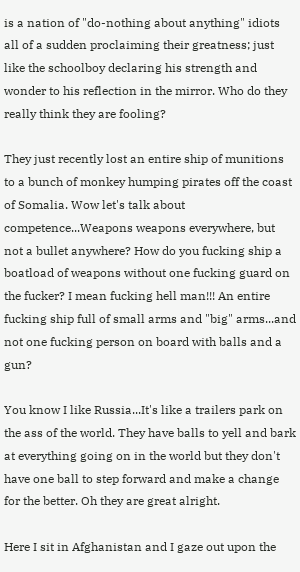is a nation of "do-nothing about anything" idiots all of a sudden proclaiming their greatness; just like the schoolboy declaring his strength and wonder to his reflection in the mirror. Who do they really think they are fooling?

They just recently lost an entire ship of munitions to a bunch of monkey humping pirates off the coast of Somalia. Wow let's talk about competence...Weapons weapons everywhere, but not a bullet anywhere? How do you fucking ship a boatload of weapons without one fucking guard on the fucker? I mean fucking hell man!!! An entire fucking ship full of small arms and "big" arms...and not one fucking person on board with balls and a gun?

You know I like Russia...It's like a trailers park on the ass of the world. They have balls to yell and bark at everything going on in the world but they don't have one ball to step forward and make a change for the better. Oh they are great alright.

Here I sit in Afghanistan and I gaze out upon the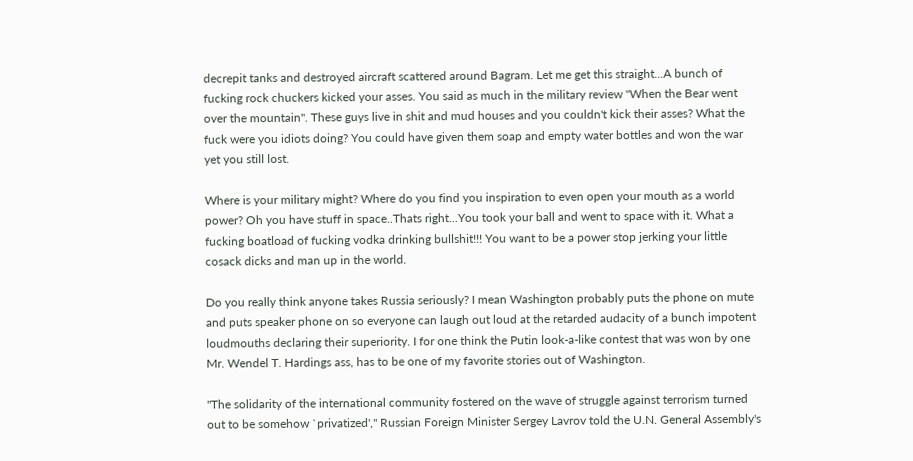decrepit tanks and destroyed aircraft scattered around Bagram. Let me get this straight...A bunch of fucking rock chuckers kicked your asses. You said as much in the military review "When the Bear went over the mountain". These guys live in shit and mud houses and you couldn't kick their asses? What the fuck were you idiots doing? You could have given them soap and empty water bottles and won the war yet you still lost.

Where is your military might? Where do you find you inspiration to even open your mouth as a world power? Oh you have stuff in space..Thats right...You took your ball and went to space with it. What a fucking boatload of fucking vodka drinking bullshit!!! You want to be a power stop jerking your little cosack dicks and man up in the world.

Do you really think anyone takes Russia seriously? I mean Washington probably puts the phone on mute and puts speaker phone on so everyone can laugh out loud at the retarded audacity of a bunch impotent loudmouths declaring their superiority. I for one think the Putin look-a-like contest that was won by one Mr. Wendel T. Hardings ass, has to be one of my favorite stories out of Washington.

"The solidarity of the international community fostered on the wave of struggle against terrorism turned out to be somehow `privatized'," Russian Foreign Minister Sergey Lavrov told the U.N. General Assembly's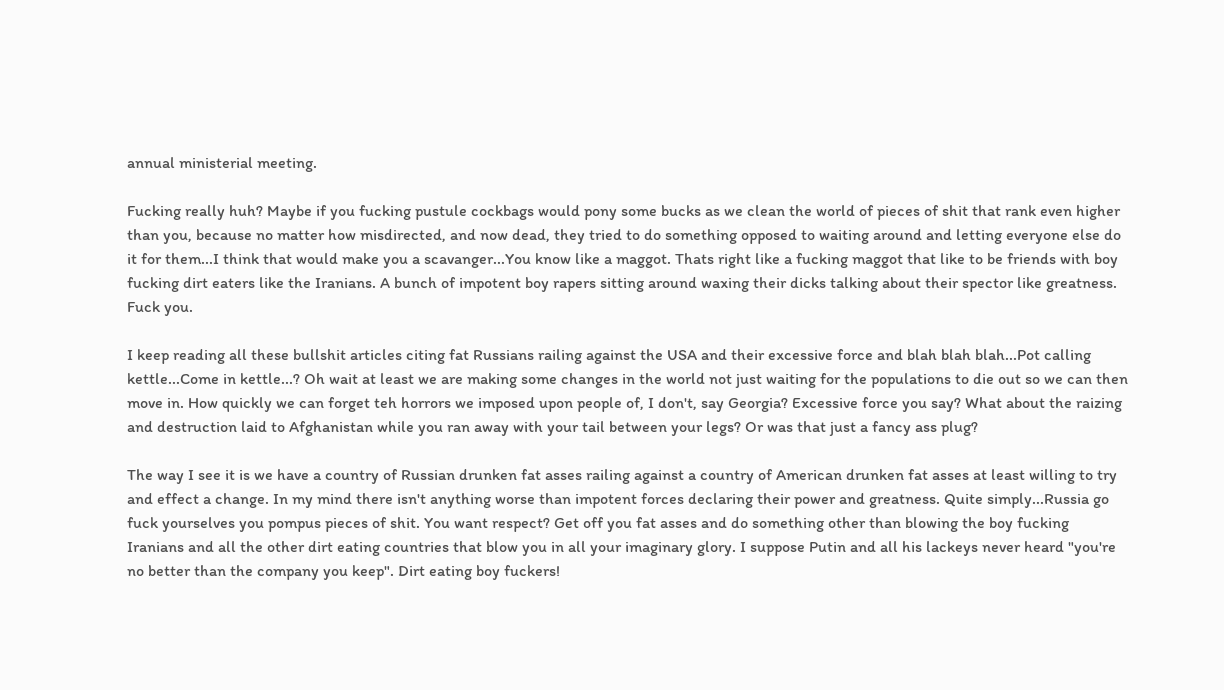annual ministerial meeting.

Fucking really huh? Maybe if you fucking pustule cockbags would pony some bucks as we clean the world of pieces of shit that rank even higher than you, because no matter how misdirected, and now dead, they tried to do something opposed to waiting around and letting everyone else do it for them...I think that would make you a scavanger...You know like a maggot. Thats right like a fucking maggot that like to be friends with boy fucking dirt eaters like the Iranians. A bunch of impotent boy rapers sitting around waxing their dicks talking about their spector like greatness. Fuck you.

I keep reading all these bullshit articles citing fat Russians railing against the USA and their excessive force and blah blah blah...Pot calling kettle...Come in kettle...? Oh wait at least we are making some changes in the world not just waiting for the populations to die out so we can then move in. How quickly we can forget teh horrors we imposed upon people of, I don't, say Georgia? Excessive force you say? What about the raizing and destruction laid to Afghanistan while you ran away with your tail between your legs? Or was that just a fancy ass plug?

The way I see it is we have a country of Russian drunken fat asses railing against a country of American drunken fat asses at least willing to try and effect a change. In my mind there isn't anything worse than impotent forces declaring their power and greatness. Quite simply...Russia go fuck yourselves you pompus pieces of shit. You want respect? Get off you fat asses and do something other than blowing the boy fucking Iranians and all the other dirt eating countries that blow you in all your imaginary glory. I suppose Putin and all his lackeys never heard "you're no better than the company you keep". Dirt eating boy fuckers!